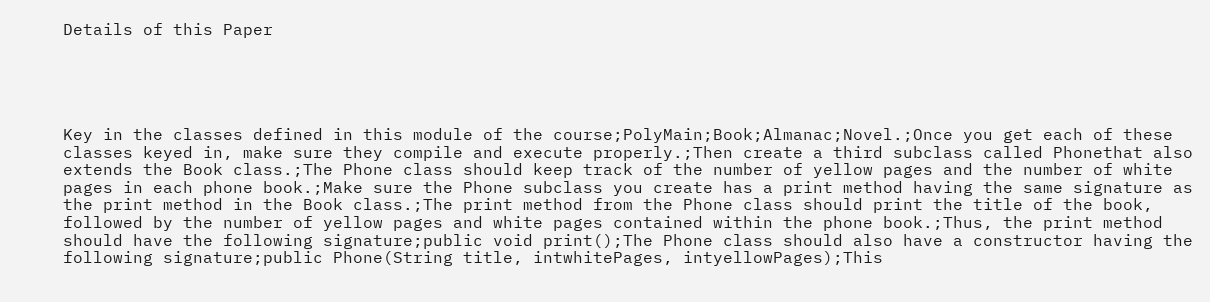Details of this Paper





Key in the classes defined in this module of the course;PolyMain;Book;Almanac;Novel.;Once you get each of these classes keyed in, make sure they compile and execute properly.;Then create a third subclass called Phonethat also extends the Book class.;The Phone class should keep track of the number of yellow pages and the number of white pages in each phone book.;Make sure the Phone subclass you create has a print method having the same signature as the print method in the Book class.;The print method from the Phone class should print the title of the book, followed by the number of yellow pages and white pages contained within the phone book.;Thus, the print method should have the following signature;public void print();The Phone class should also have a constructor having the following signature;public Phone(String title, intwhitePages, intyellowPages);This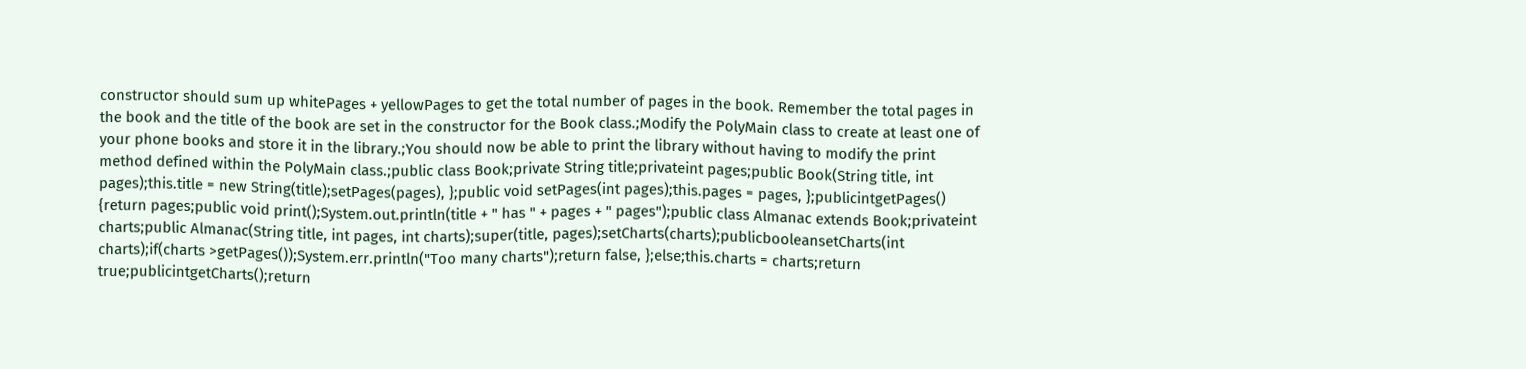constructor should sum up whitePages + yellowPages to get the total number of pages in the book. Remember the total pages in the book and the title of the book are set in the constructor for the Book class.;Modify the PolyMain class to create at least one of your phone books and store it in the library.;You should now be able to print the library without having to modify the print method defined within the PolyMain class.;public class Book;private String title;privateint pages;public Book(String title, int pages);this.title = new String(title);setPages(pages), };public void setPages(int pages);this.pages = pages, };publicintgetPages() {return pages;public void print();System.out.println(title + " has " + pages + " pages");public class Almanac extends Book;privateint charts;public Almanac(String title, int pages, int charts);super(title, pages);setCharts(charts);publicbooleansetCharts(int charts);if(charts >getPages());System.err.println("Too many charts");return false, };else;this.charts = charts;return true;publicintgetCharts();return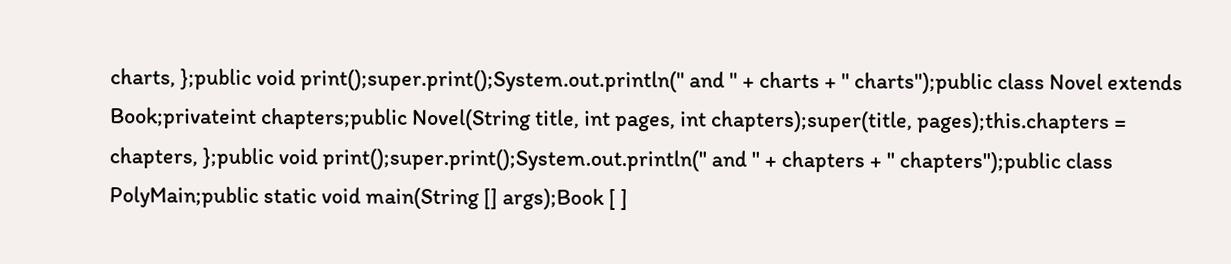charts, };public void print();super.print();System.out.println(" and " + charts + " charts");public class Novel extends Book;privateint chapters;public Novel(String title, int pages, int chapters);super(title, pages);this.chapters = chapters, };public void print();super.print();System.out.println(" and " + chapters + " chapters");public class PolyMain;public static void main(String [] args);Book [ ]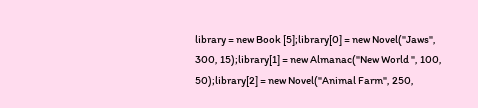library = new Book [5];library[0] = new Novel("Jaws", 300, 15);library[1] = new Almanac("New World ", 100, 50);library[2] = new Novel("Animal Farm", 250,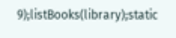9);listBooks(library);static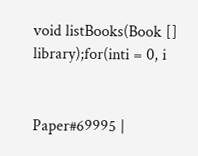void listBooks(Book [] library);for(inti = 0, i


Paper#69995 |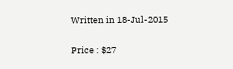Written in 18-Jul-2015

Price : $27